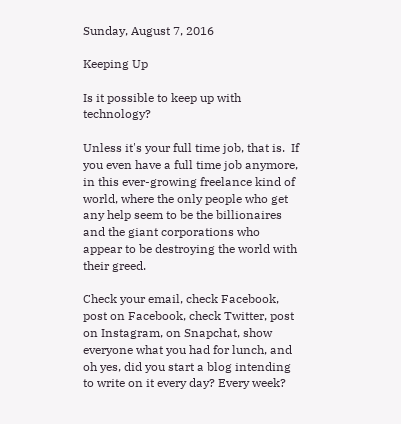Sunday, August 7, 2016

Keeping Up

Is it possible to keep up with technology?

Unless it's your full time job, that is.  If you even have a full time job anymore, in this ever-growing freelance kind of world, where the only people who get any help seem to be the billionaires and the giant corporations who appear to be destroying the world with their greed.

Check your email, check Facebook, post on Facebook, check Twitter, post on Instagram, on Snapchat, show everyone what you had for lunch, and oh yes, did you start a blog intending to write on it every day? Every week?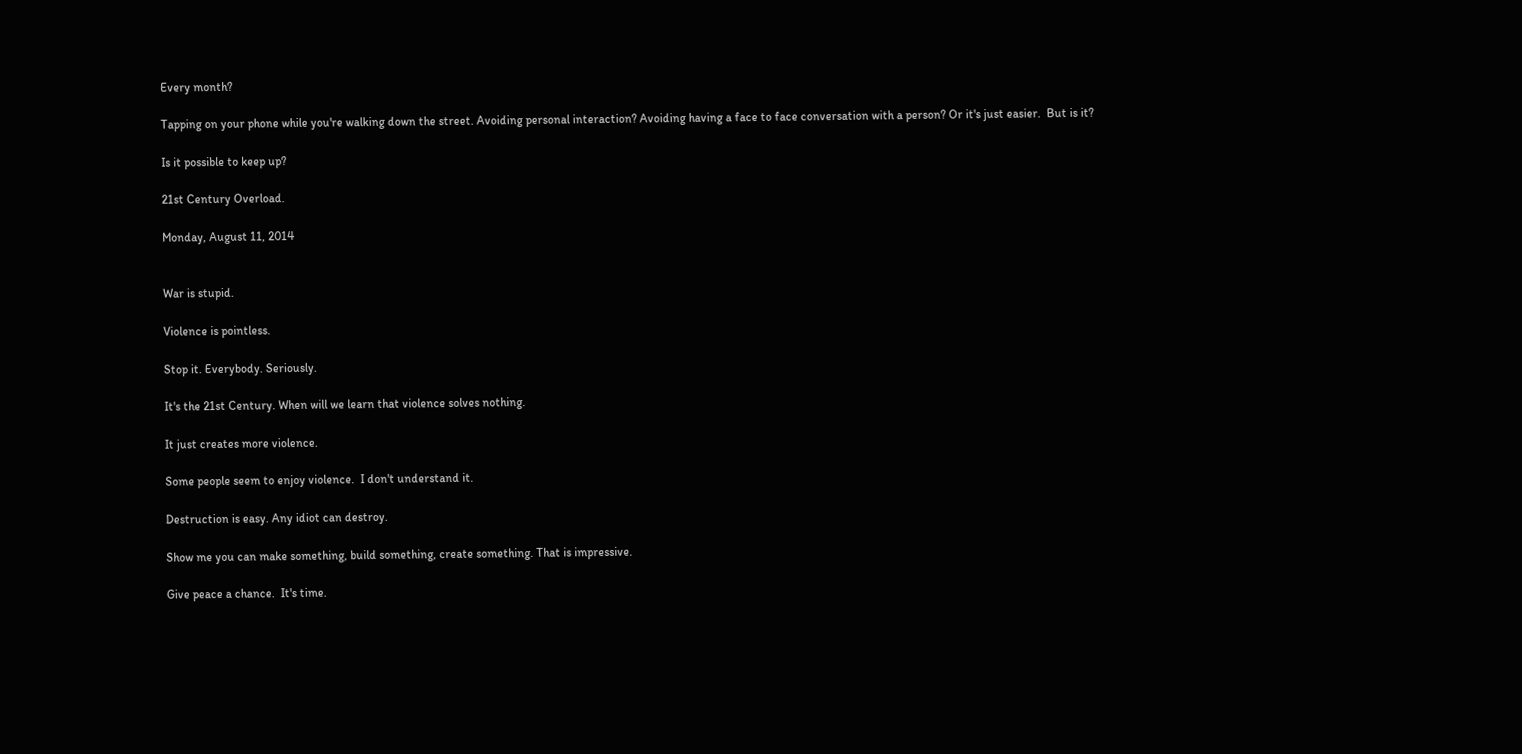Every month?

Tapping on your phone while you're walking down the street. Avoiding personal interaction? Avoiding having a face to face conversation with a person? Or it's just easier.  But is it?

Is it possible to keep up?

21st Century Overload.

Monday, August 11, 2014


War is stupid.

Violence is pointless.

Stop it. Everybody. Seriously.

It's the 21st Century. When will we learn that violence solves nothing.

It just creates more violence.

Some people seem to enjoy violence.  I don't understand it.

Destruction is easy. Any idiot can destroy.

Show me you can make something, build something, create something. That is impressive.

Give peace a chance.  It's time.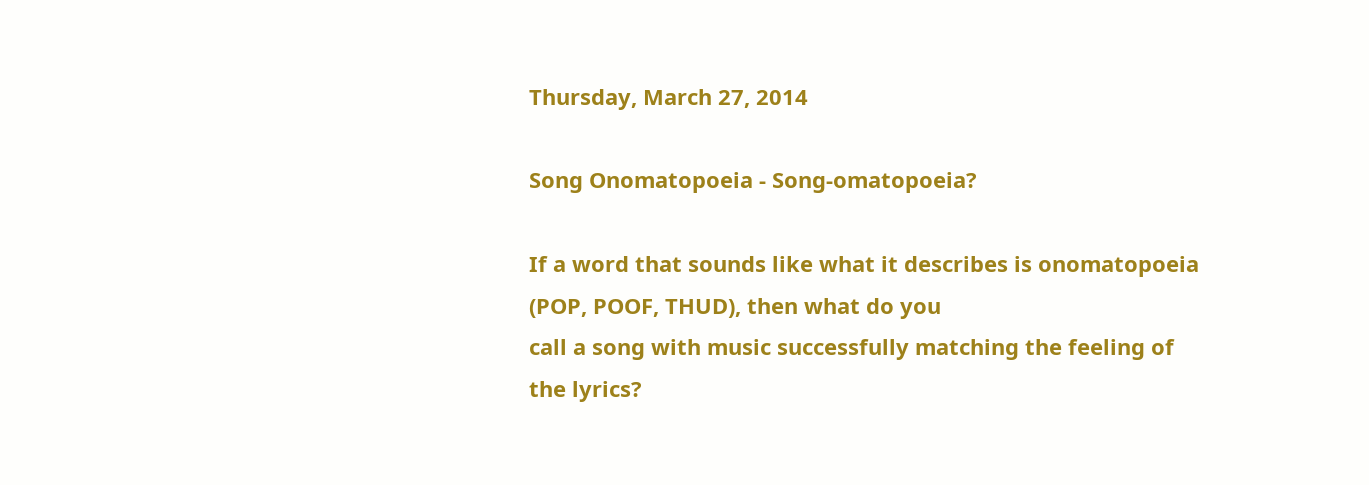Thursday, March 27, 2014

Song Onomatopoeia - Song-omatopoeia?

If a word that sounds like what it describes is onomatopoeia (POP, POOF, THUD), then what do you
call a song with music successfully matching the feeling of the lyrics?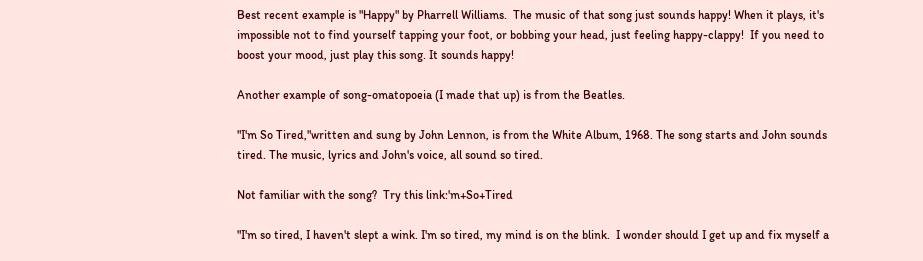Best recent example is "Happy" by Pharrell Williams.  The music of that song just sounds happy! When it plays, it's impossible not to find yourself tapping your foot, or bobbing your head, just feeling happy-clappy!  If you need to boost your mood, just play this song. It sounds happy!

Another example of song-omatopoeia (I made that up) is from the Beatles.

"I'm So Tired,"written and sung by John Lennon, is from the White Album, 1968. The song starts and John sounds tired. The music, lyrics and John's voice, all sound so tired.

Not familiar with the song?  Try this link:'m+So+Tired

"I'm so tired, I haven't slept a wink. I'm so tired, my mind is on the blink.  I wonder should I get up and fix myself a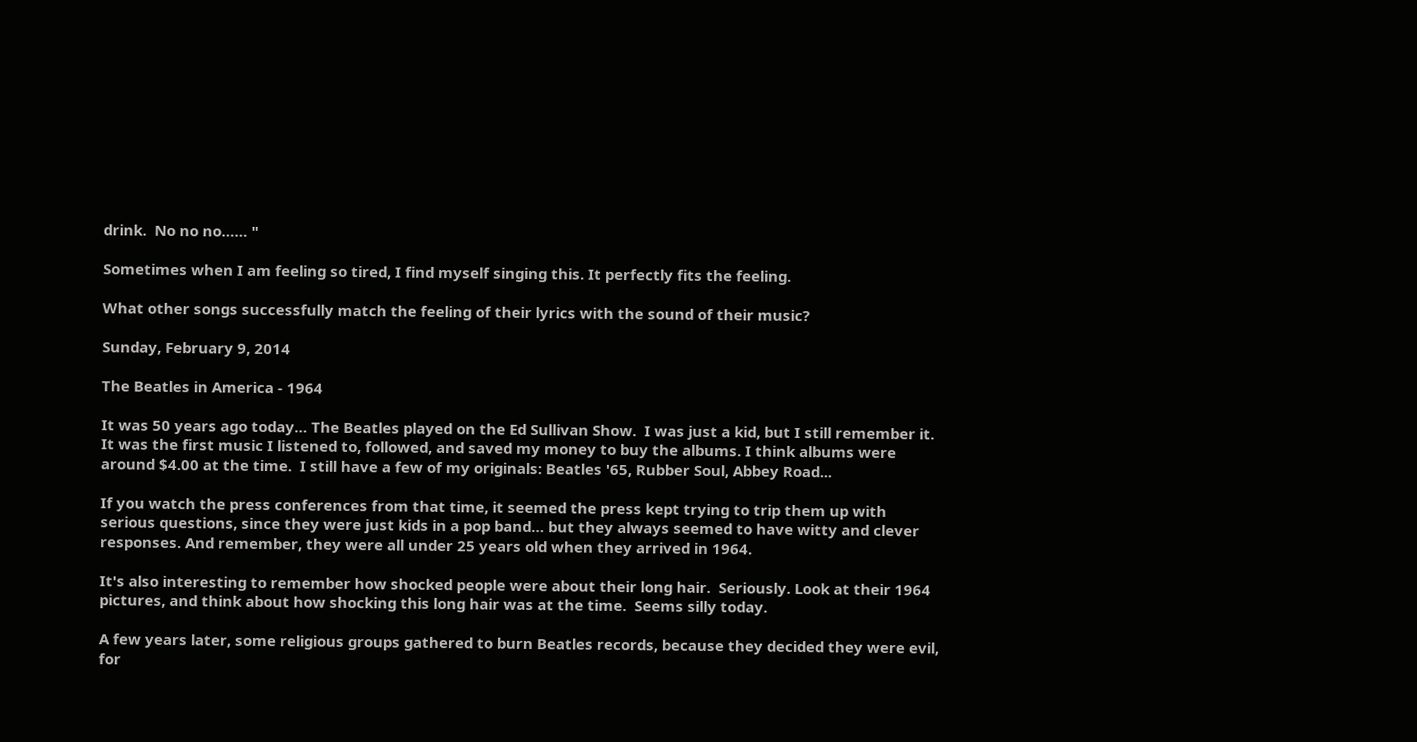drink.  No no no…… "

Sometimes when I am feeling so tired, I find myself singing this. It perfectly fits the feeling.

What other songs successfully match the feeling of their lyrics with the sound of their music?

Sunday, February 9, 2014

The Beatles in America - 1964

It was 50 years ago today… The Beatles played on the Ed Sullivan Show.  I was just a kid, but I still remember it. It was the first music I listened to, followed, and saved my money to buy the albums. I think albums were around $4.00 at the time.  I still have a few of my originals: Beatles '65, Rubber Soul, Abbey Road...

If you watch the press conferences from that time, it seemed the press kept trying to trip them up with serious questions, since they were just kids in a pop band… but they always seemed to have witty and clever responses. And remember, they were all under 25 years old when they arrived in 1964.

It's also interesting to remember how shocked people were about their long hair.  Seriously. Look at their 1964 pictures, and think about how shocking this long hair was at the time.  Seems silly today.

A few years later, some religious groups gathered to burn Beatles records, because they decided they were evil, for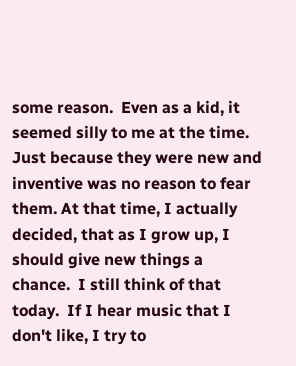some reason.  Even as a kid, it seemed silly to me at the time.  Just because they were new and inventive was no reason to fear them. At that time, I actually decided, that as I grow up, I should give new things a chance.  I still think of that today.  If I hear music that I don't like, I try to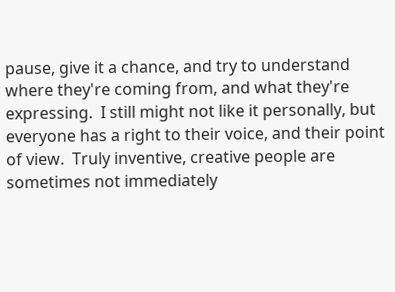pause, give it a chance, and try to understand where they're coming from, and what they're expressing.  I still might not like it personally, but everyone has a right to their voice, and their point of view.  Truly inventive, creative people are sometimes not immediately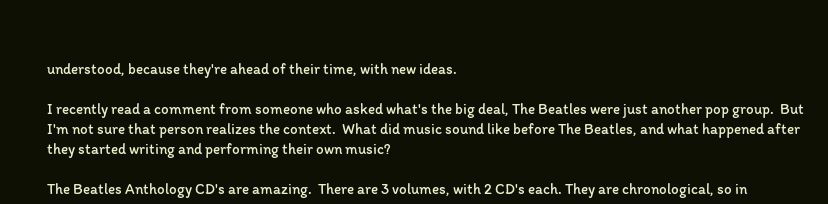understood, because they're ahead of their time, with new ideas.

I recently read a comment from someone who asked what's the big deal, The Beatles were just another pop group.  But I'm not sure that person realizes the context.  What did music sound like before The Beatles, and what happened after they started writing and performing their own music?

The Beatles Anthology CD's are amazing.  There are 3 volumes, with 2 CD's each. They are chronological, so in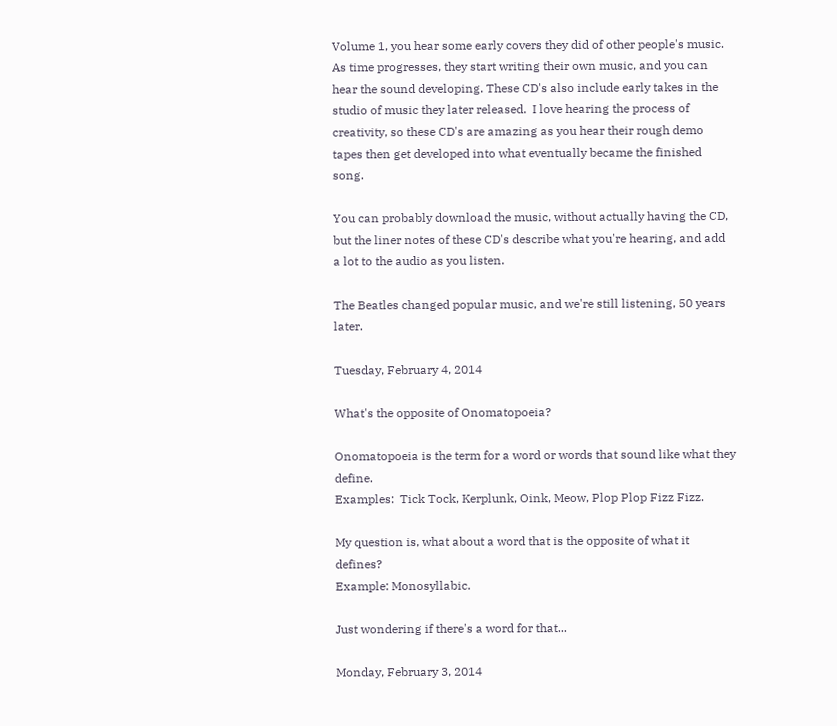Volume 1, you hear some early covers they did of other people's music. As time progresses, they start writing their own music, and you can hear the sound developing. These CD's also include early takes in the studio of music they later released.  I love hearing the process of creativity, so these CD's are amazing as you hear their rough demo tapes then get developed into what eventually became the finished song.

You can probably download the music, without actually having the CD, but the liner notes of these CD's describe what you're hearing, and add a lot to the audio as you listen.

The Beatles changed popular music, and we're still listening, 50 years later.

Tuesday, February 4, 2014

What's the opposite of Onomatopoeia?

Onomatopoeia is the term for a word or words that sound like what they define.
Examples:  Tick Tock, Kerplunk, Oink, Meow, Plop Plop Fizz Fizz.

My question is, what about a word that is the opposite of what it defines?
Example: Monosyllabic.

Just wondering if there's a word for that...

Monday, February 3, 2014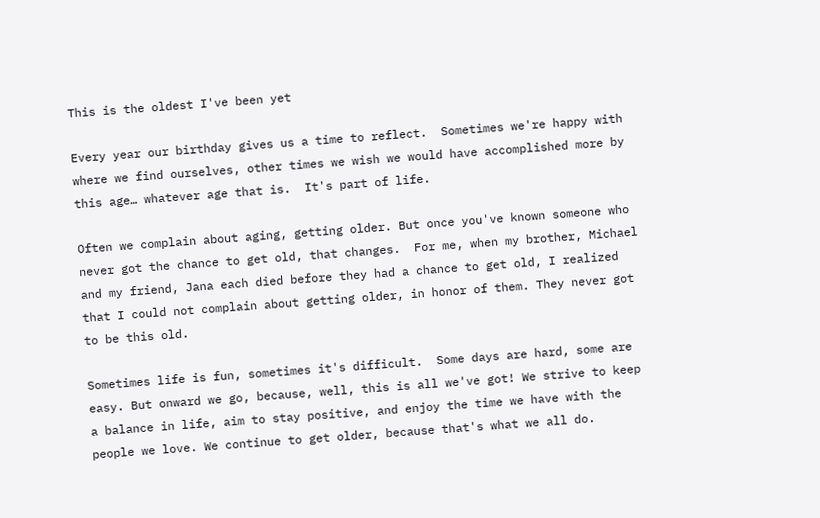This is the oldest I've been yet

Every year our birthday gives us a time to reflect.  Sometimes we're happy with where we find ourselves, other times we wish we would have accomplished more by this age… whatever age that is.  It's part of life.

Often we complain about aging, getting older. But once you've known someone who never got the chance to get old, that changes.  For me, when my brother, Michael and my friend, Jana each died before they had a chance to get old, I realized that I could not complain about getting older, in honor of them. They never got to be this old.

Sometimes life is fun, sometimes it's difficult.  Some days are hard, some are easy. But onward we go, because, well, this is all we've got! We strive to keep a balance in life, aim to stay positive, and enjoy the time we have with the people we love. We continue to get older, because that's what we all do.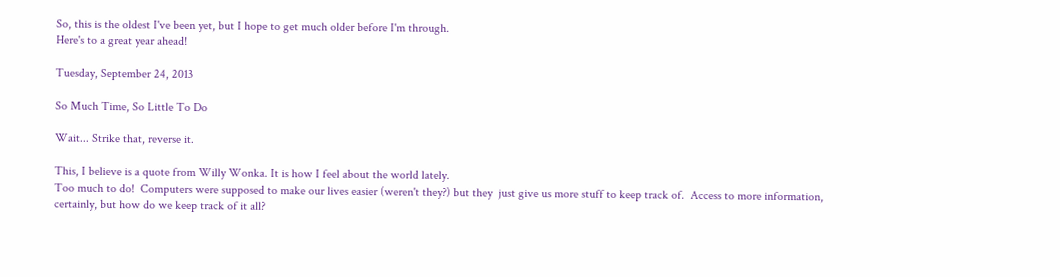So, this is the oldest I've been yet, but I hope to get much older before I'm through.
Here's to a great year ahead!

Tuesday, September 24, 2013

So Much Time, So Little To Do

Wait... Strike that, reverse it.

This, I believe is a quote from Willy Wonka. It is how I feel about the world lately.
Too much to do!  Computers were supposed to make our lives easier (weren't they?) but they  just give us more stuff to keep track of.  Access to more information, certainly, but how do we keep track of it all?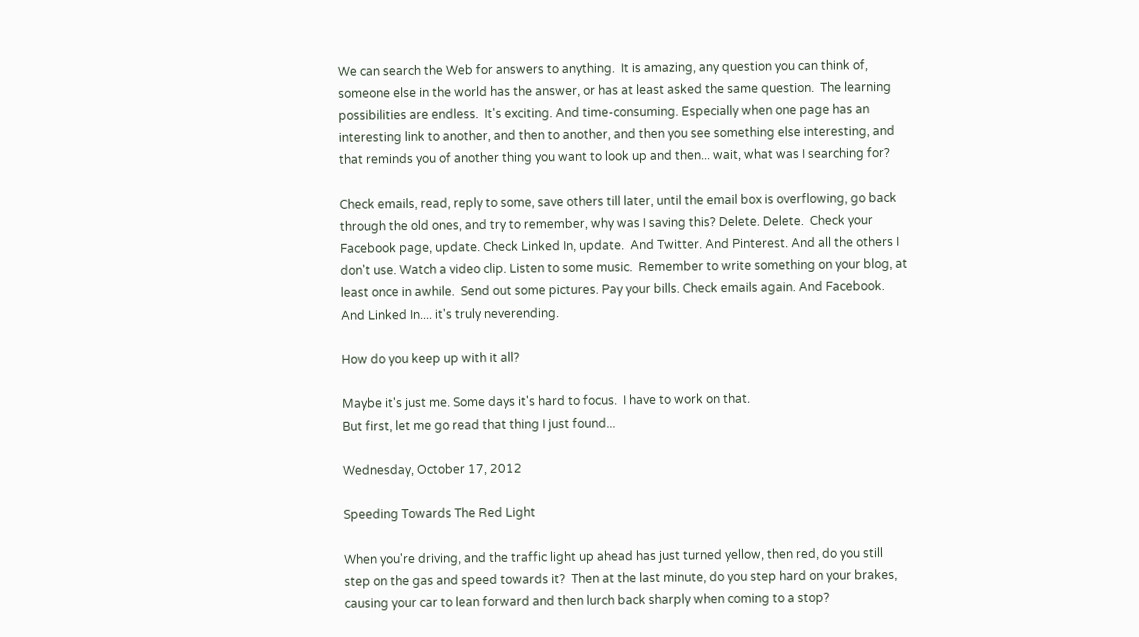We can search the Web for answers to anything.  It is amazing, any question you can think of, someone else in the world has the answer, or has at least asked the same question.  The learning possibilities are endless.  It's exciting. And time-consuming. Especially when one page has an interesting link to another, and then to another, and then you see something else interesting, and that reminds you of another thing you want to look up and then... wait, what was I searching for?

Check emails, read, reply to some, save others till later, until the email box is overflowing, go back through the old ones, and try to remember, why was I saving this? Delete. Delete.  Check your Facebook page, update. Check Linked In, update.  And Twitter. And Pinterest. And all the others I don't use. Watch a video clip. Listen to some music.  Remember to write something on your blog, at least once in awhile.  Send out some pictures. Pay your bills. Check emails again. And Facebook. And Linked In.... it's truly neverending.

How do you keep up with it all?

Maybe it's just me. Some days it's hard to focus.  I have to work on that.
But first, let me go read that thing I just found...

Wednesday, October 17, 2012

Speeding Towards The Red Light

When you're driving, and the traffic light up ahead has just turned yellow, then red, do you still step on the gas and speed towards it?  Then at the last minute, do you step hard on your brakes, causing your car to lean forward and then lurch back sharply when coming to a stop?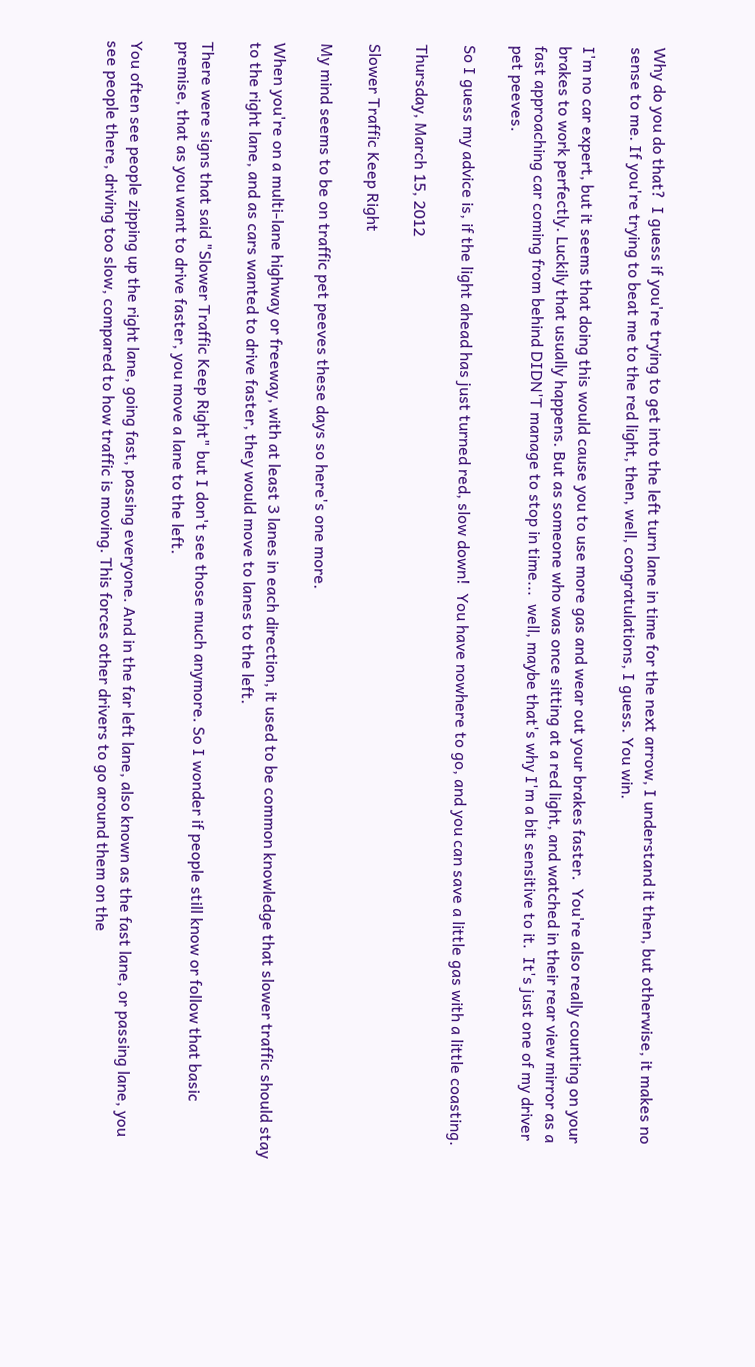Why do you do that?  I guess if you're trying to get into the left turn lane in time for the next arrow, I understand it then, but otherwise, it makes no sense to me. If you're trying to beat me to the red light, then, well, congratulations, I guess. You win.

I'm no car expert, but it seems that doing this would cause you to use more gas and wear out your brakes faster.  You're also really counting on your brakes to work perfectly. Luckily that usually happens. But as someone who was once sitting at a red light, and watched in their rear view mirror as a fast approaching car coming from behind DIDN'T manage to stop in time...  well, maybe that's why I'm a bit sensitive to it.  It's just one of my driver pet peeves.

So I guess my advice is, if the light ahead has just turned red, slow down!  You have nowhere to go, and you can save a little gas with a little coasting.

Thursday, March 15, 2012

Slower Traffic Keep Right

My mind seems to be on traffic pet peeves these days so here's one more.

When you're on a multi-lane highway or freeway, with at least 3 lanes in each direction, it used to be common knowledge that slower traffic should stay to the right lane, and as cars wanted to drive faster, they would move to lanes to the left.

There were signs that said "Slower Traffic Keep Right" but I don't see those much anymore. So I wonder if people still know or follow that basic premise, that as you want to drive faster, you move a lane to the left.

You often see people zipping up the right lane, going fast, passing everyone. And in the far left lane, also known as the fast lane, or passing lane, you see people there, driving too slow, compared to how traffic is moving. This forces other drivers to go around them on the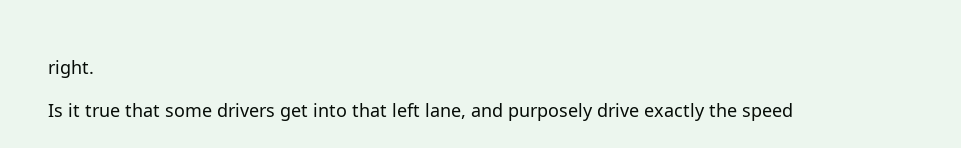right.

Is it true that some drivers get into that left lane, and purposely drive exactly the speed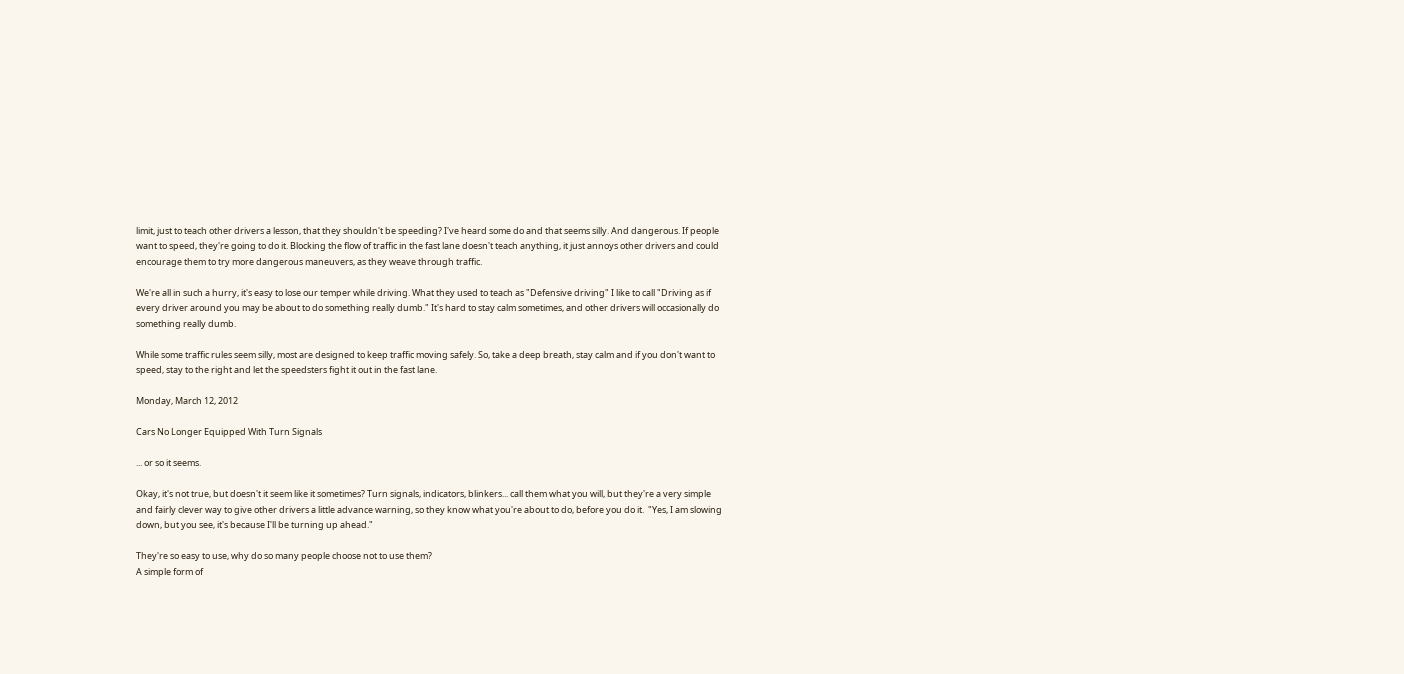limit, just to teach other drivers a lesson, that they shouldn't be speeding? I've heard some do and that seems silly. And dangerous. If people want to speed, they're going to do it. Blocking the flow of traffic in the fast lane doesn't teach anything, it just annoys other drivers and could encourage them to try more dangerous maneuvers, as they weave through traffic.

We're all in such a hurry, it's easy to lose our temper while driving. What they used to teach as "Defensive driving" I like to call "Driving as if every driver around you may be about to do something really dumb." It's hard to stay calm sometimes, and other drivers will occasionally do something really dumb.

While some traffic rules seem silly, most are designed to keep traffic moving safely. So, take a deep breath, stay calm and if you don't want to speed, stay to the right and let the speedsters fight it out in the fast lane.

Monday, March 12, 2012

Cars No Longer Equipped With Turn Signals

... or so it seems.

Okay, it's not true, but doesn't it seem like it sometimes? Turn signals, indicators, blinkers... call them what you will, but they're a very simple and fairly clever way to give other drivers a little advance warning, so they know what you're about to do, before you do it.  "Yes, I am slowing down, but you see, it's because I'll be turning up ahead."

They're so easy to use, why do so many people choose not to use them?
A simple form of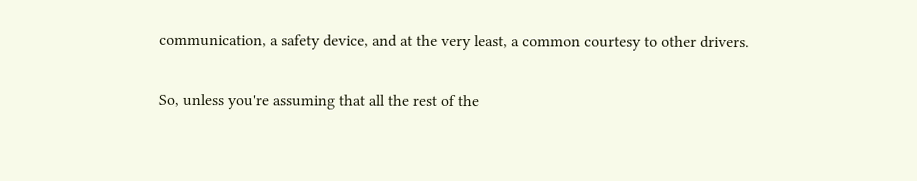communication, a safety device, and at the very least, a common courtesy to other drivers.

So, unless you're assuming that all the rest of the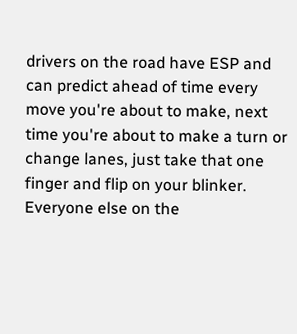drivers on the road have ESP and can predict ahead of time every move you're about to make, next time you're about to make a turn or change lanes, just take that one finger and flip on your blinker. Everyone else on the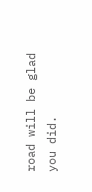road will be glad you did.